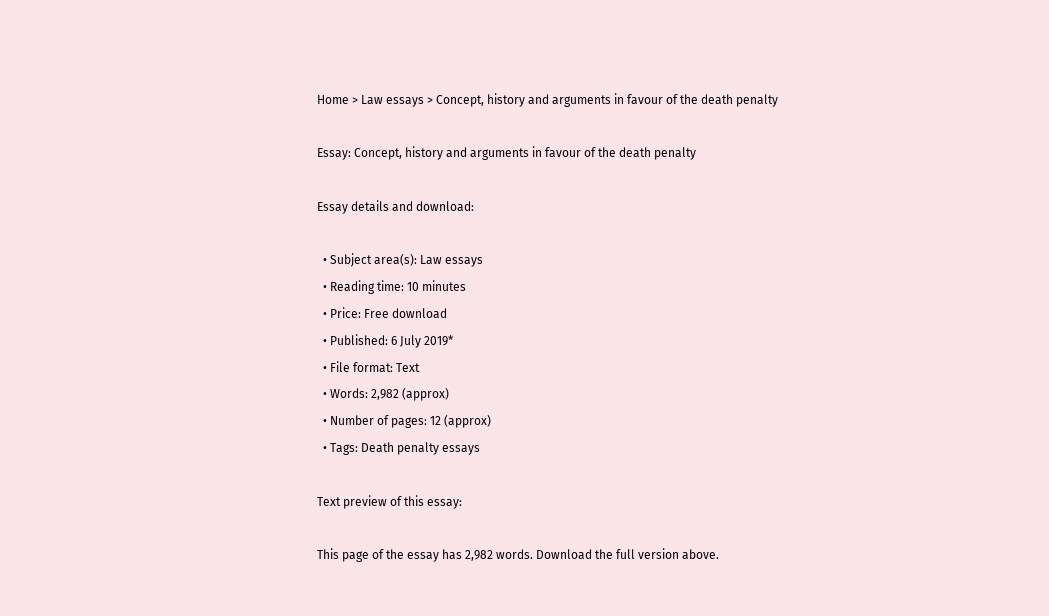Home > Law essays > Concept, history and arguments in favour of the death penalty

Essay: Concept, history and arguments in favour of the death penalty

Essay details and download:

  • Subject area(s): Law essays
  • Reading time: 10 minutes
  • Price: Free download
  • Published: 6 July 2019*
  • File format: Text
  • Words: 2,982 (approx)
  • Number of pages: 12 (approx)
  • Tags: Death penalty essays

Text preview of this essay:

This page of the essay has 2,982 words. Download the full version above.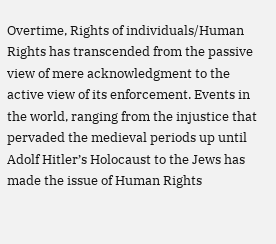Overtime, Rights of individuals/Human Rights has transcended from the passive view of mere acknowledgment to the active view of its enforcement. Events in the world, ranging from the injustice that pervaded the medieval periods up until Adolf Hitler’s Holocaust to the Jews has made the issue of Human Rights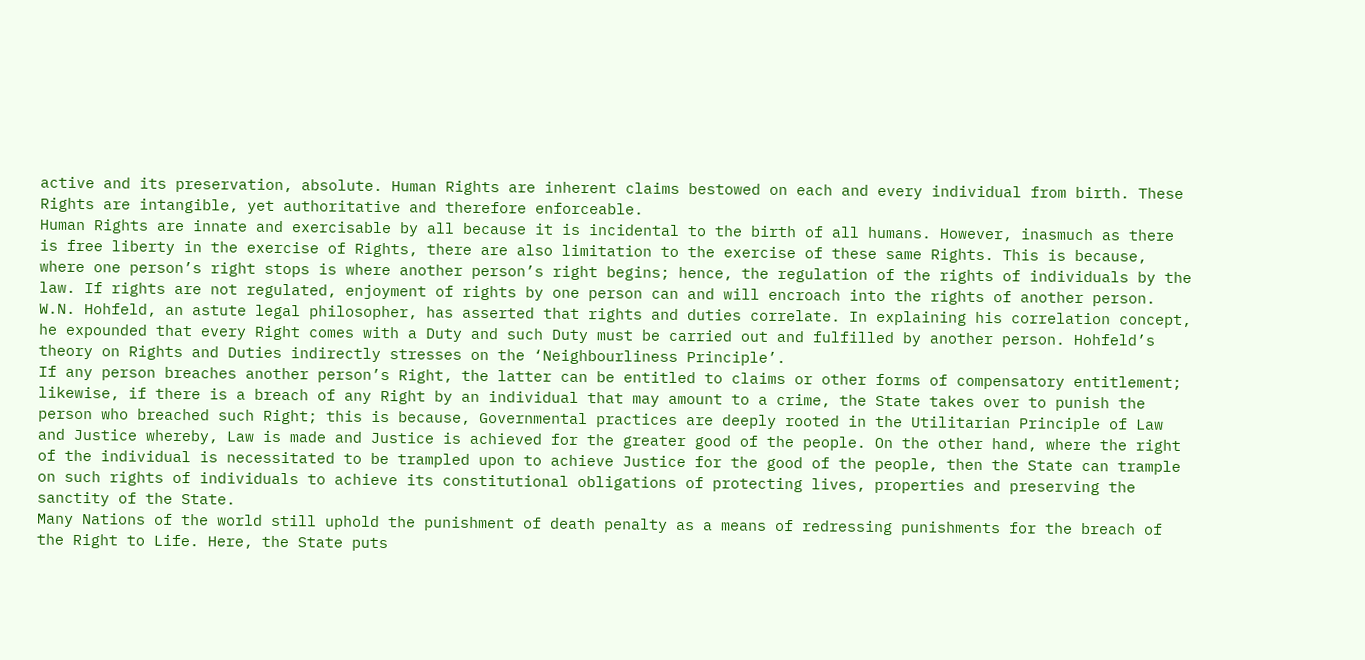active and its preservation, absolute. Human Rights are inherent claims bestowed on each and every individual from birth. These Rights are intangible, yet authoritative and therefore enforceable.
Human Rights are innate and exercisable by all because it is incidental to the birth of all humans. However, inasmuch as there is free liberty in the exercise of Rights, there are also limitation to the exercise of these same Rights. This is because, where one person’s right stops is where another person’s right begins; hence, the regulation of the rights of individuals by the law. If rights are not regulated, enjoyment of rights by one person can and will encroach into the rights of another person.
W.N. Hohfeld, an astute legal philosopher, has asserted that rights and duties correlate. In explaining his correlation concept, he expounded that every Right comes with a Duty and such Duty must be carried out and fulfilled by another person. Hohfeld’s theory on Rights and Duties indirectly stresses on the ‘Neighbourliness Principle’.
If any person breaches another person’s Right, the latter can be entitled to claims or other forms of compensatory entitlement; likewise, if there is a breach of any Right by an individual that may amount to a crime, the State takes over to punish the person who breached such Right; this is because, Governmental practices are deeply rooted in the Utilitarian Principle of Law and Justice whereby, Law is made and Justice is achieved for the greater good of the people. On the other hand, where the right of the individual is necessitated to be trampled upon to achieve Justice for the good of the people, then the State can trample on such rights of individuals to achieve its constitutional obligations of protecting lives, properties and preserving the sanctity of the State.
Many Nations of the world still uphold the punishment of death penalty as a means of redressing punishments for the breach of the Right to Life. Here, the State puts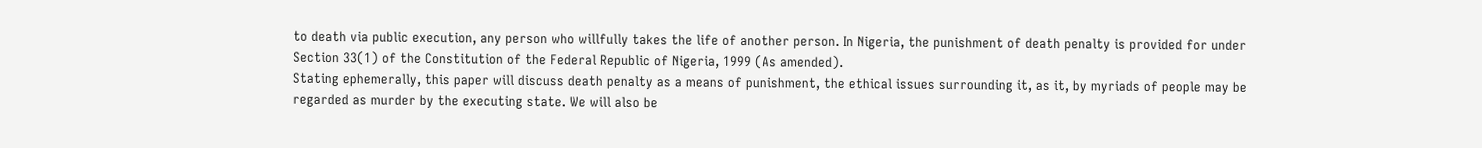to death via public execution, any person who willfully takes the life of another person. In Nigeria, the punishment of death penalty is provided for under Section 33(1) of the Constitution of the Federal Republic of Nigeria, 1999 (As amended).
Stating ephemerally, this paper will discuss death penalty as a means of punishment, the ethical issues surrounding it, as it, by myriads of people may be regarded as murder by the executing state. We will also be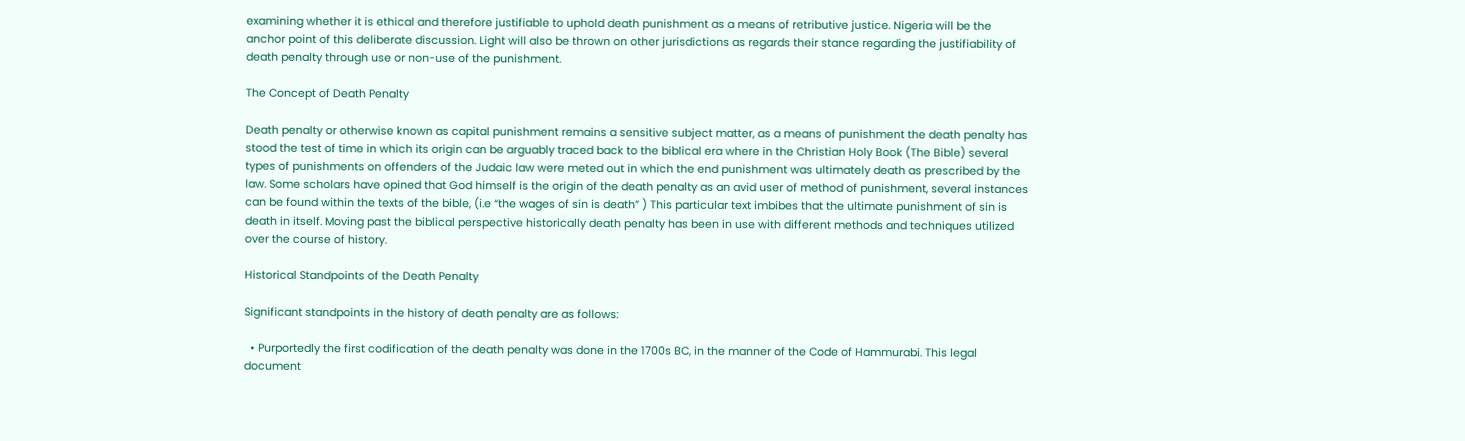examining whether it is ethical and therefore justifiable to uphold death punishment as a means of retributive justice. Nigeria will be the anchor point of this deliberate discussion. Light will also be thrown on other jurisdictions as regards their stance regarding the justifiability of death penalty through use or non-use of the punishment.

The Concept of Death Penalty

Death penalty or otherwise known as capital punishment remains a sensitive subject matter, as a means of punishment the death penalty has stood the test of time in which its origin can be arguably traced back to the biblical era where in the Christian Holy Book (The Bible) several types of punishments on offenders of the Judaic law were meted out in which the end punishment was ultimately death as prescribed by the law. Some scholars have opined that God himself is the origin of the death penalty as an avid user of method of punishment, several instances can be found within the texts of the bible, (i.e “the wages of sin is death” ) This particular text imbibes that the ultimate punishment of sin is death in itself. Moving past the biblical perspective historically death penalty has been in use with different methods and techniques utilized over the course of history.

Historical Standpoints of the Death Penalty

Significant standpoints in the history of death penalty are as follows:

  • Purportedly the first codification of the death penalty was done in the 1700s BC, in the manner of the Code of Hammurabi. This legal document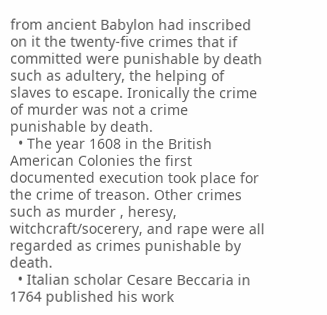from ancient Babylon had inscribed on it the twenty-five crimes that if committed were punishable by death such as adultery, the helping of slaves to escape. Ironically the crime of murder was not a crime punishable by death.
  • The year 1608 in the British American Colonies the first documented execution took place for the crime of treason. Other crimes such as murder , heresy, witchcraft/socerery, and rape were all regarded as crimes punishable by death.
  • Italian scholar Cesare Beccaria in 1764 published his work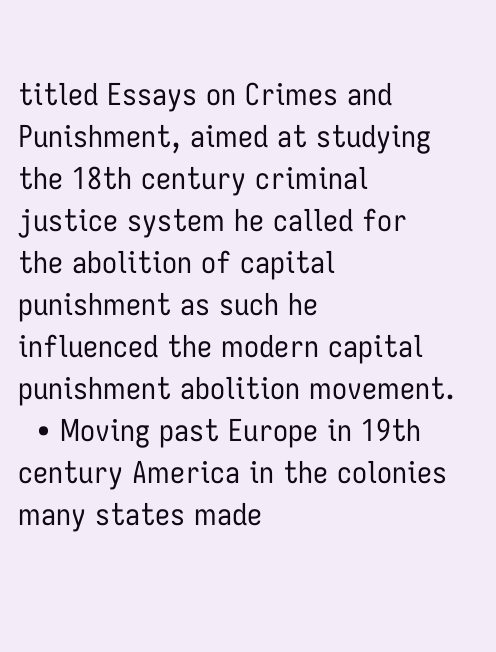titled Essays on Crimes and Punishment, aimed at studying the 18th century criminal justice system he called for the abolition of capital punishment as such he influenced the modern capital punishment abolition movement.
  • Moving past Europe in 19th century America in the colonies many states made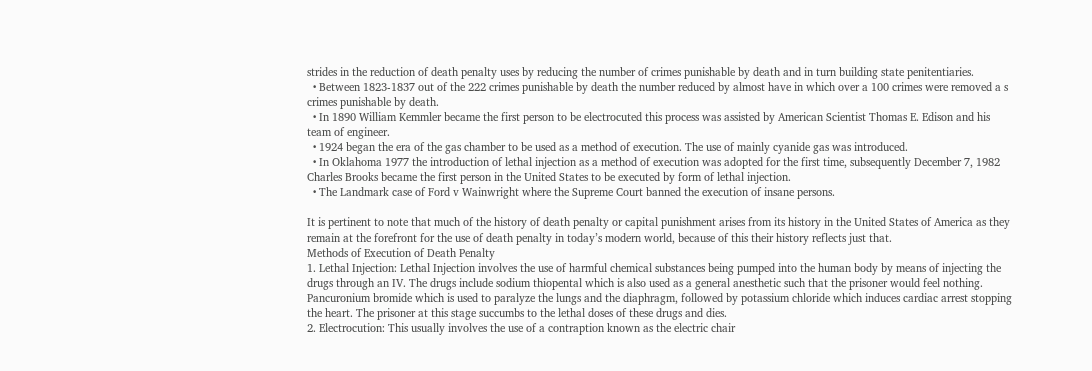strides in the reduction of death penalty uses by reducing the number of crimes punishable by death and in turn building state penitentiaries.
  • Between 1823-1837 out of the 222 crimes punishable by death the number reduced by almost have in which over a 100 crimes were removed a s crimes punishable by death.
  • In 1890 William Kemmler became the first person to be electrocuted this process was assisted by American Scientist Thomas E. Edison and his team of engineer.
  • 1924 began the era of the gas chamber to be used as a method of execution. The use of mainly cyanide gas was introduced.
  • In Oklahoma 1977 the introduction of lethal injection as a method of execution was adopted for the first time, subsequently December 7, 1982 Charles Brooks became the first person in the United States to be executed by form of lethal injection.
  • The Landmark case of Ford v Wainwright where the Supreme Court banned the execution of insane persons.

It is pertinent to note that much of the history of death penalty or capital punishment arises from its history in the United States of America as they remain at the forefront for the use of death penalty in today’s modern world, because of this their history reflects just that.
Methods of Execution of Death Penalty
1. Lethal Injection: Lethal Injection involves the use of harmful chemical substances being pumped into the human body by means of injecting the drugs through an IV. The drugs include sodium thiopental which is also used as a general anesthetic such that the prisoner would feel nothing. Pancuronium bromide which is used to paralyze the lungs and the diaphragm, followed by potassium chloride which induces cardiac arrest stopping the heart. The prisoner at this stage succumbs to the lethal doses of these drugs and dies.
2. Electrocution: This usually involves the use of a contraption known as the electric chair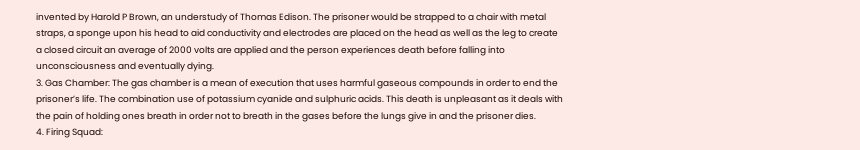invented by Harold P Brown, an understudy of Thomas Edison. The prisoner would be strapped to a chair with metal straps, a sponge upon his head to aid conductivity and electrodes are placed on the head as well as the leg to create a closed circuit an average of 2000 volts are applied and the person experiences death before falling into unconsciousness and eventually dying.
3. Gas Chamber: The gas chamber is a mean of execution that uses harmful gaseous compounds in order to end the prisoner’s life. The combination use of potassium cyanide and sulphuric acids. This death is unpleasant as it deals with the pain of holding ones breath in order not to breath in the gases before the lungs give in and the prisoner dies.
4. Firing Squad: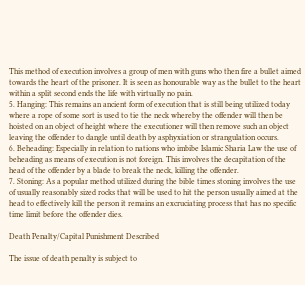This method of execution involves a group of men with guns who then fire a bullet aimed towards the heart of the prisoner. It is seen as honourable way as the bullet to the heart within a split second ends the life with virtually no pain.
5. Hanging: This remains an ancient form of execution that is still being utilized today where a rope of some sort is used to tie the neck whereby the offender will then be hoisted on an object of height where the executioner will then remove such an object leaving the offender to dangle until death by asphyxiation or strangulation occurs.
6. Beheading: Especially in relation to nations who imbibe Islamic Sharia Law the use of beheading as means of execution is not foreign. This involves the decapitation of the head of the offender by a blade to break the neck, killing the offender.
7. Stoning: As a popular method utilized during the bible times stoning involves the use of usually reasonably sized rocks that will be used to hit the person usually aimed at the head to effectively kill the person it remains an excruciating process that has no specific time limit before the offender dies.

Death Penalty/Capital Punishment Described

The issue of death penalty is subject to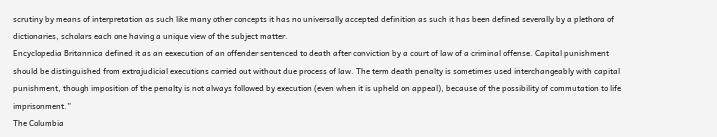scrutiny by means of interpretation as such like many other concepts it has no universally accepted definition as such it has been defined severally by a plethora of dictionaries, scholars each one having a unique view of the subject matter.
Encyclopedia Britannica defined it as an eexecution of an offender sentenced to death after conviction by a court of law of a criminal offense. Capital punishment should be distinguished from extrajudicial executions carried out without due process of law. The term death penalty is sometimes used interchangeably with capital punishment, though imposition of the penalty is not always followed by execution (even when it is upheld on appeal), because of the possibility of commutation to life imprisonment.”
The Columbia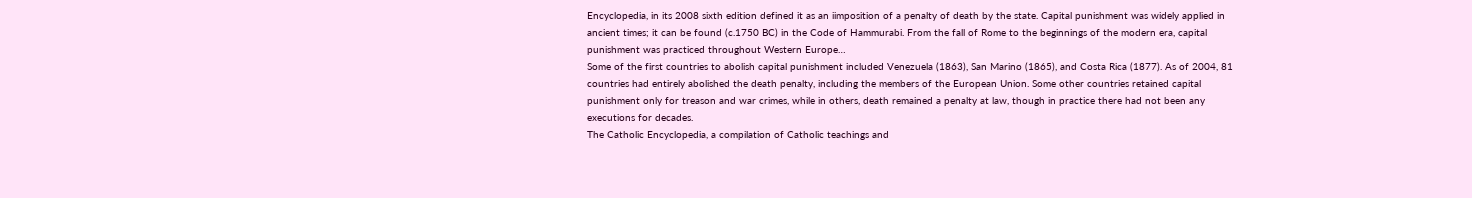Encyclopedia, in its 2008 sixth edition defined it as an iimposition of a penalty of death by the state. Capital punishment was widely applied in ancient times; it can be found (c.1750 BC) in the Code of Hammurabi. From the fall of Rome to the beginnings of the modern era, capital punishment was practiced throughout Western Europe…
Some of the first countries to abolish capital punishment included Venezuela (1863), San Marino (1865), and Costa Rica (1877). As of 2004, 81 countries had entirely abolished the death penalty, including the members of the European Union. Some other countries retained capital punishment only for treason and war crimes, while in others, death remained a penalty at law, though in practice there had not been any executions for decades.
The Catholic Encyclopedia, a compilation of Catholic teachings and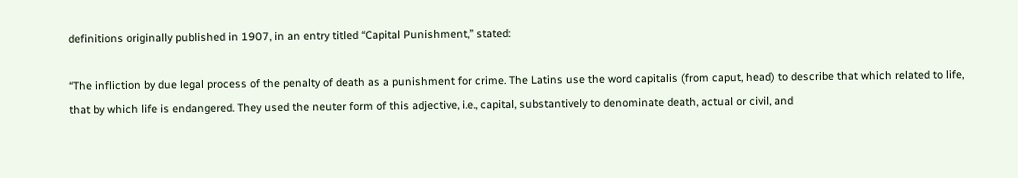definitions originally published in 1907, in an entry titled “Capital Punishment,” stated:

“The infliction by due legal process of the penalty of death as a punishment for crime. The Latins use the word capitalis (from caput, head) to describe that which related to life, that by which life is endangered. They used the neuter form of this adjective, i.e., capital, substantively to denominate death, actual or civil, and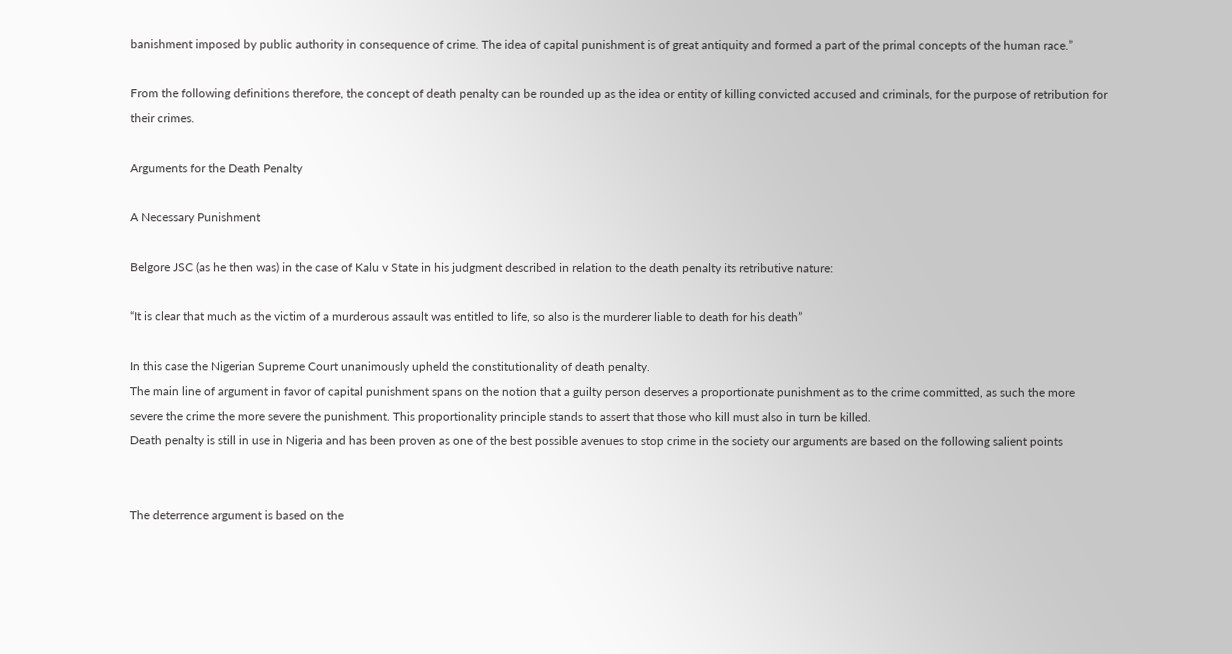banishment imposed by public authority in consequence of crime. The idea of capital punishment is of great antiquity and formed a part of the primal concepts of the human race.”

From the following definitions therefore, the concept of death penalty can be rounded up as the idea or entity of killing convicted accused and criminals, for the purpose of retribution for their crimes.

Arguments for the Death Penalty

A Necessary Punishment

Belgore JSC (as he then was) in the case of Kalu v State in his judgment described in relation to the death penalty its retributive nature:

“It is clear that much as the victim of a murderous assault was entitled to life, so also is the murderer liable to death for his death”

In this case the Nigerian Supreme Court unanimously upheld the constitutionality of death penalty.
The main line of argument in favor of capital punishment spans on the notion that a guilty person deserves a proportionate punishment as to the crime committed, as such the more severe the crime the more severe the punishment. This proportionality principle stands to assert that those who kill must also in turn be killed.
Death penalty is still in use in Nigeria and has been proven as one of the best possible avenues to stop crime in the society our arguments are based on the following salient points


The deterrence argument is based on the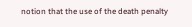notion that the use of the death penalty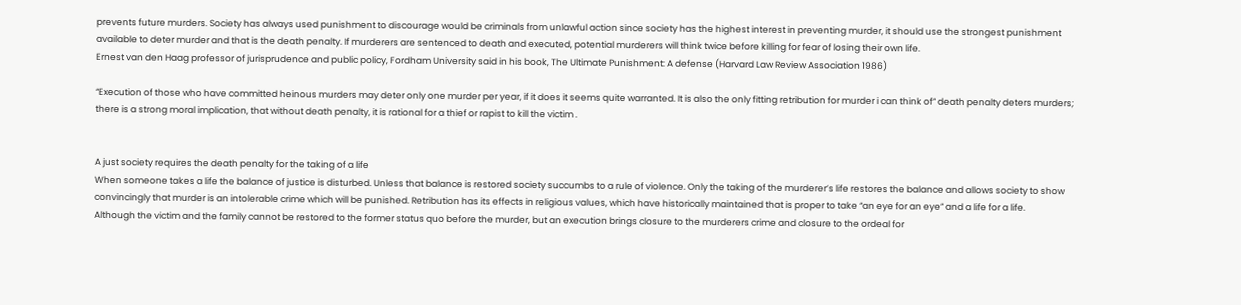prevents future murders. Society has always used punishment to discourage would be criminals from unlawful action since society has the highest interest in preventing murder, it should use the strongest punishment available to deter murder and that is the death penalty. If murderers are sentenced to death and executed, potential murderers will think twice before killing for fear of losing their own life.
Ernest van den Haag professor of jurisprudence and public policy, Fordham University said in his book, The Ultimate Punishment: A defense (Harvard Law Review Association 1986)

“Execution of those who have committed heinous murders may deter only one murder per year, if it does it seems quite warranted. It is also the only fitting retribution for murder i can think of” death penalty deters murders; there is a strong moral implication, that without death penalty, it is rational for a thief or rapist to kill the victim .


A just society requires the death penalty for the taking of a life
When someone takes a life the balance of justice is disturbed. Unless that balance is restored society succumbs to a rule of violence. Only the taking of the murderer’s life restores the balance and allows society to show convincingly that murder is an intolerable crime which will be punished. Retribution has its effects in religious values, which have historically maintained that is proper to take “an eye for an eye” and a life for a life.
Although the victim and the family cannot be restored to the former status quo before the murder, but an execution brings closure to the murderers crime and closure to the ordeal for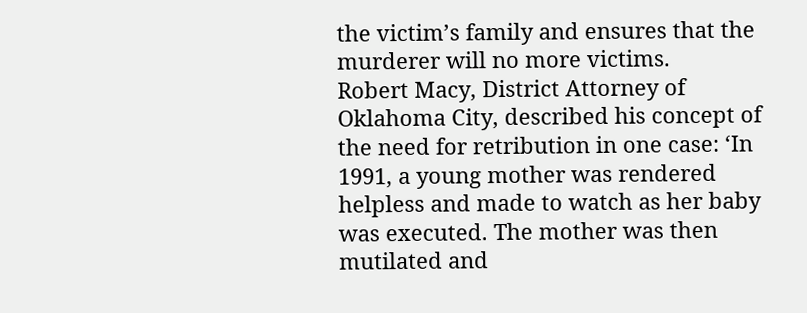the victim’s family and ensures that the murderer will no more victims.
Robert Macy, District Attorney of Oklahoma City, described his concept of the need for retribution in one case: ‘In 1991, a young mother was rendered helpless and made to watch as her baby was executed. The mother was then mutilated and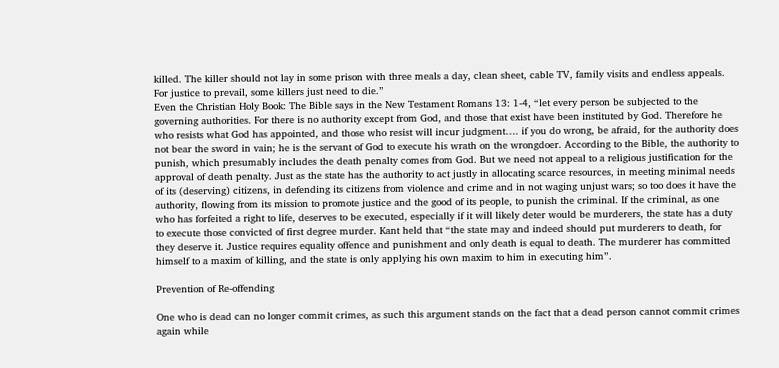killed. The killer should not lay in some prison with three meals a day, clean sheet, cable TV, family visits and endless appeals. For justice to prevail, some killers just need to die.”
Even the Christian Holy Book: The Bible says in the New Testament Romans 13: 1-4, “let every person be subjected to the governing authorities. For there is no authority except from God, and those that exist have been instituted by God. Therefore he who resists what God has appointed, and those who resist will incur judgment…. if you do wrong, be afraid, for the authority does not bear the sword in vain; he is the servant of God to execute his wrath on the wrongdoer. According to the Bible, the authority to punish, which presumably includes the death penalty comes from God. But we need not appeal to a religious justification for the approval of death penalty. Just as the state has the authority to act justly in allocating scarce resources, in meeting minimal needs of its (deserving) citizens, in defending its citizens from violence and crime and in not waging unjust wars; so too does it have the authority, flowing from its mission to promote justice and the good of its people, to punish the criminal. If the criminal, as one who has forfeited a right to life, deserves to be executed, especially if it will likely deter would be murderers, the state has a duty to execute those convicted of first degree murder. Kant held that “the state may and indeed should put murderers to death, for they deserve it. Justice requires equality offence and punishment and only death is equal to death. The murderer has committed himself to a maxim of killing, and the state is only applying his own maxim to him in executing him”.

Prevention of Re-offending

One who is dead can no longer commit crimes, as such this argument stands on the fact that a dead person cannot commit crimes again while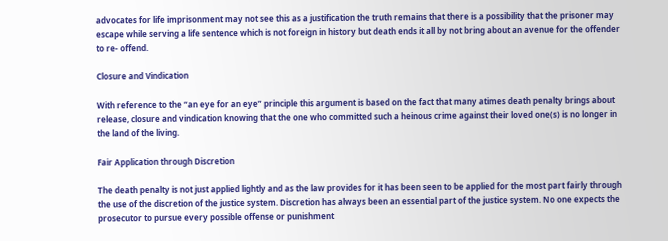advocates for life imprisonment may not see this as a justification the truth remains that there is a possibility that the prisoner may escape while serving a life sentence which is not foreign in history but death ends it all by not bring about an avenue for the offender to re- offend.

Closure and Vindication

With reference to the “an eye for an eye” principle this argument is based on the fact that many atimes death penalty brings about release, closure and vindication knowing that the one who committed such a heinous crime against their loved one(s) is no longer in the land of the living.

Fair Application through Discretion

The death penalty is not just applied lightly and as the law provides for it has been seen to be applied for the most part fairly through the use of the discretion of the justice system. Discretion has always been an essential part of the justice system. No one expects the prosecutor to pursue every possible offense or punishment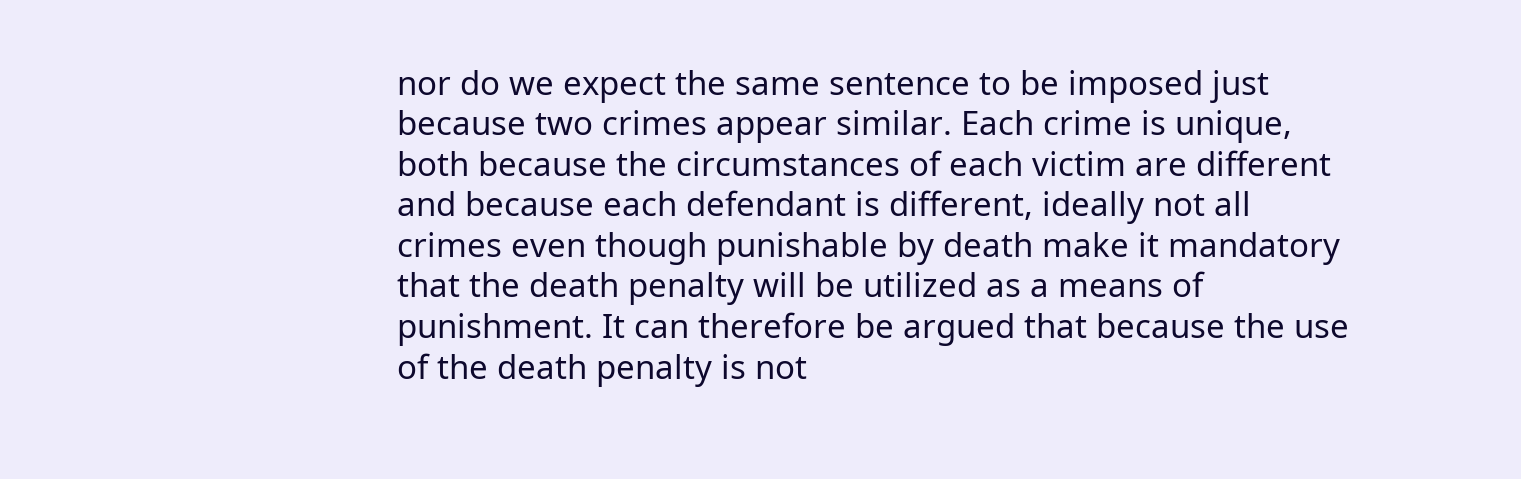nor do we expect the same sentence to be imposed just because two crimes appear similar. Each crime is unique, both because the circumstances of each victim are different and because each defendant is different, ideally not all crimes even though punishable by death make it mandatory that the death penalty will be utilized as a means of punishment. It can therefore be argued that because the use of the death penalty is not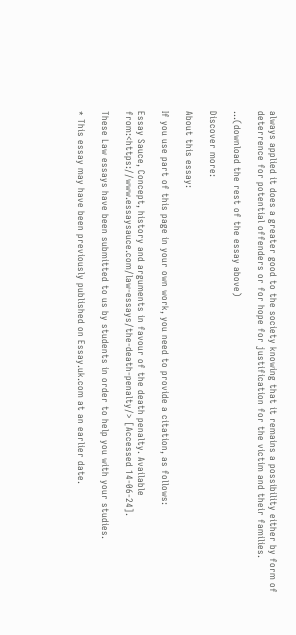always applied it does a greater good to the society knowing that it remains a possibility either by form of deterrence for potential offenders or for hope for justification for the victim and their families.

...(download the rest of the essay above)

Discover more:

About this essay:

If you use part of this page in your own work, you need to provide a citation, as follows:

Essay Sauce, Concept, history and arguments in favour of the death penalty. Available from:<https://www.essaysauce.com/law-essays/the-death-penalty/> [Accessed 14-06-24].

These Law essays have been submitted to us by students in order to help you with your studies.

* This essay may have been previously published on Essay.uk.com at an earlier date.